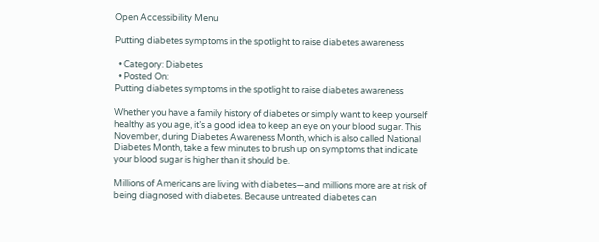Open Accessibility Menu

Putting diabetes symptoms in the spotlight to raise diabetes awareness

  • Category: Diabetes
  • Posted On:
Putting diabetes symptoms in the spotlight to raise diabetes awareness

Whether you have a family history of diabetes or simply want to keep yourself healthy as you age, it’s a good idea to keep an eye on your blood sugar. This November, during Diabetes Awareness Month, which is also called National Diabetes Month, take a few minutes to brush up on symptoms that indicate your blood sugar is higher than it should be.

Millions of Americans are living with diabetes—and millions more are at risk of being diagnosed with diabetes. Because untreated diabetes can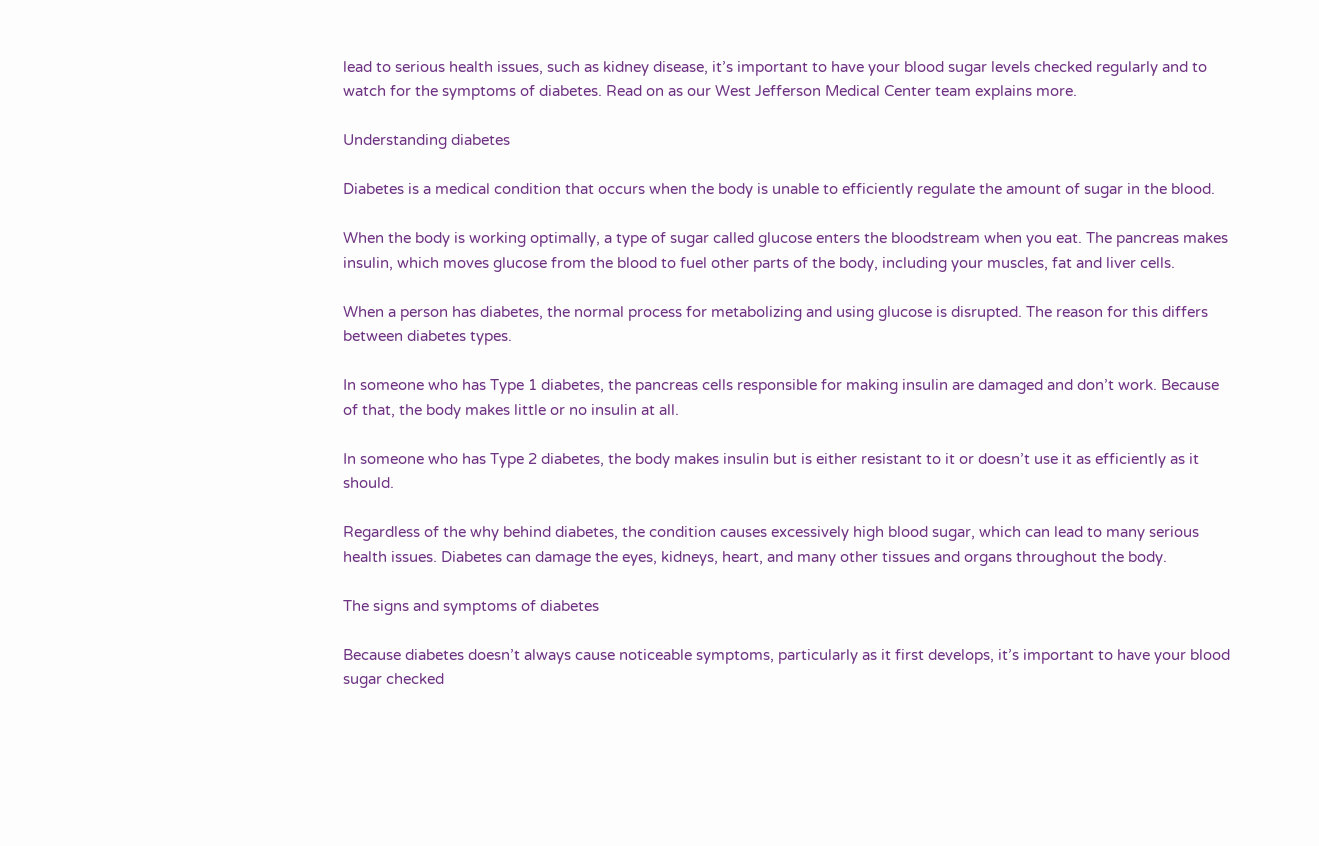lead to serious health issues, such as kidney disease, it’s important to have your blood sugar levels checked regularly and to watch for the symptoms of diabetes. Read on as our West Jefferson Medical Center team explains more.

Understanding diabetes

Diabetes is a medical condition that occurs when the body is unable to efficiently regulate the amount of sugar in the blood.

When the body is working optimally, a type of sugar called glucose enters the bloodstream when you eat. The pancreas makes insulin, which moves glucose from the blood to fuel other parts of the body, including your muscles, fat and liver cells.

When a person has diabetes, the normal process for metabolizing and using glucose is disrupted. The reason for this differs between diabetes types.

In someone who has Type 1 diabetes, the pancreas cells responsible for making insulin are damaged and don’t work. Because of that, the body makes little or no insulin at all.

In someone who has Type 2 diabetes, the body makes insulin but is either resistant to it or doesn’t use it as efficiently as it should.

Regardless of the why behind diabetes, the condition causes excessively high blood sugar, which can lead to many serious health issues. Diabetes can damage the eyes, kidneys, heart, and many other tissues and organs throughout the body.

The signs and symptoms of diabetes

Because diabetes doesn’t always cause noticeable symptoms, particularly as it first develops, it’s important to have your blood sugar checked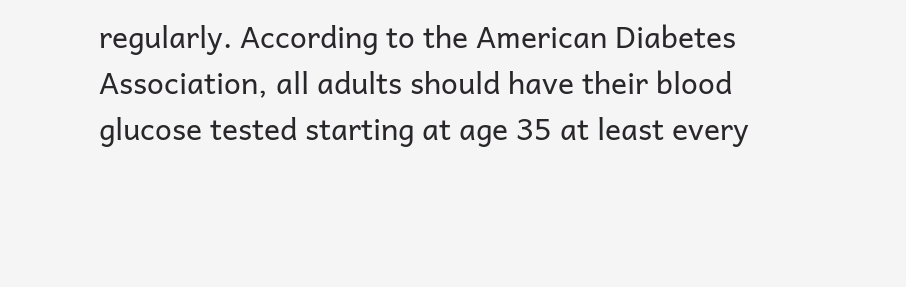regularly. According to the American Diabetes Association, all adults should have their blood glucose tested starting at age 35 at least every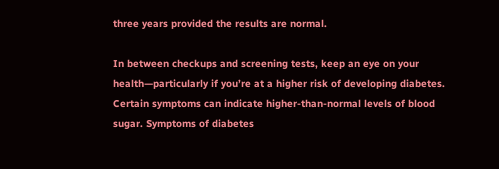three years provided the results are normal.

In between checkups and screening tests, keep an eye on your health—particularly if you’re at a higher risk of developing diabetes. Certain symptoms can indicate higher-than-normal levels of blood sugar. Symptoms of diabetes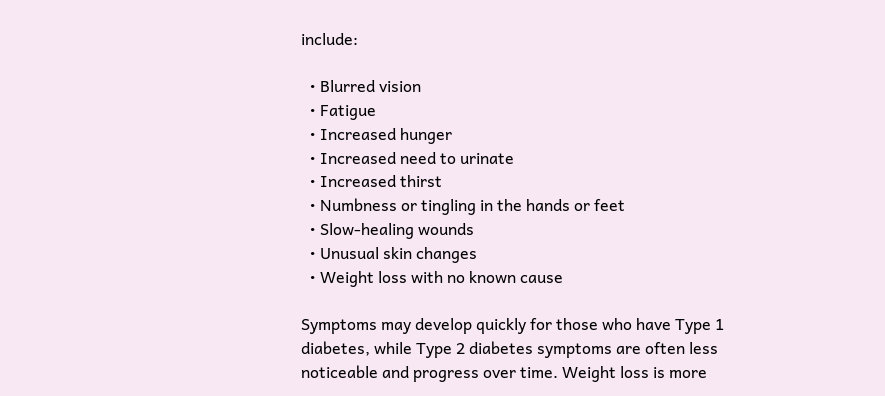include:

  • Blurred vision
  • Fatigue
  • Increased hunger
  • Increased need to urinate
  • Increased thirst
  • Numbness or tingling in the hands or feet
  • Slow-healing wounds
  • Unusual skin changes
  • Weight loss with no known cause

Symptoms may develop quickly for those who have Type 1 diabetes, while Type 2 diabetes symptoms are often less noticeable and progress over time. Weight loss is more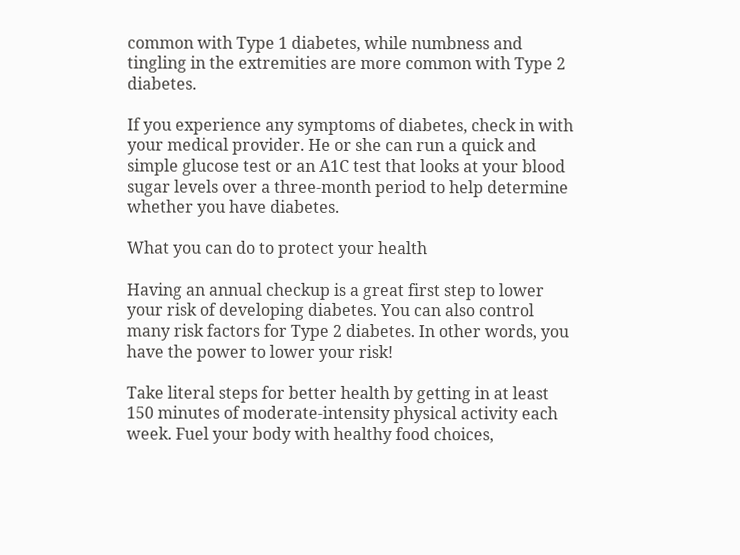common with Type 1 diabetes, while numbness and tingling in the extremities are more common with Type 2 diabetes.

If you experience any symptoms of diabetes, check in with your medical provider. He or she can run a quick and simple glucose test or an A1C test that looks at your blood sugar levels over a three-month period to help determine whether you have diabetes.

What you can do to protect your health

Having an annual checkup is a great first step to lower your risk of developing diabetes. You can also control many risk factors for Type 2 diabetes. In other words, you have the power to lower your risk!

Take literal steps for better health by getting in at least 150 minutes of moderate-intensity physical activity each week. Fuel your body with healthy food choices,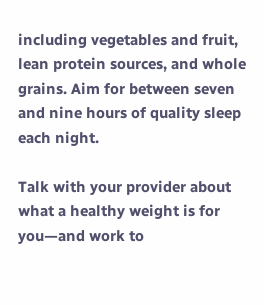including vegetables and fruit, lean protein sources, and whole grains. Aim for between seven and nine hours of quality sleep each night.

Talk with your provider about what a healthy weight is for you—and work to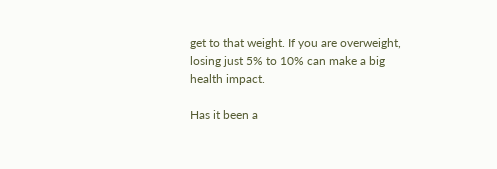get to that weight. If you are overweight, losing just 5% to 10% can make a big health impact.

Has it been a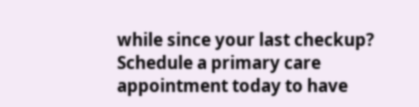while since your last checkup? Schedule a primary care appointment today to have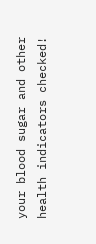your blood sugar and other health indicators checked!